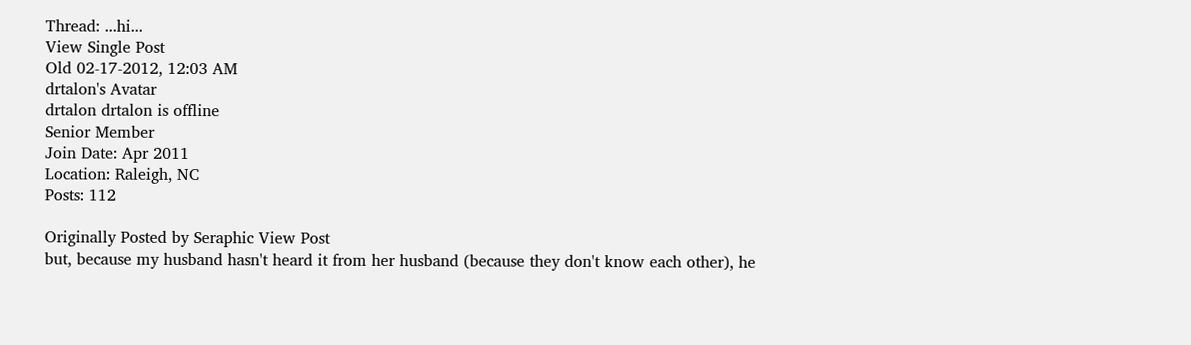Thread: ...hi...
View Single Post
Old 02-17-2012, 12:03 AM
drtalon's Avatar
drtalon drtalon is offline
Senior Member
Join Date: Apr 2011
Location: Raleigh, NC
Posts: 112

Originally Posted by Seraphic View Post
but, because my husband hasn't heard it from her husband (because they don't know each other), he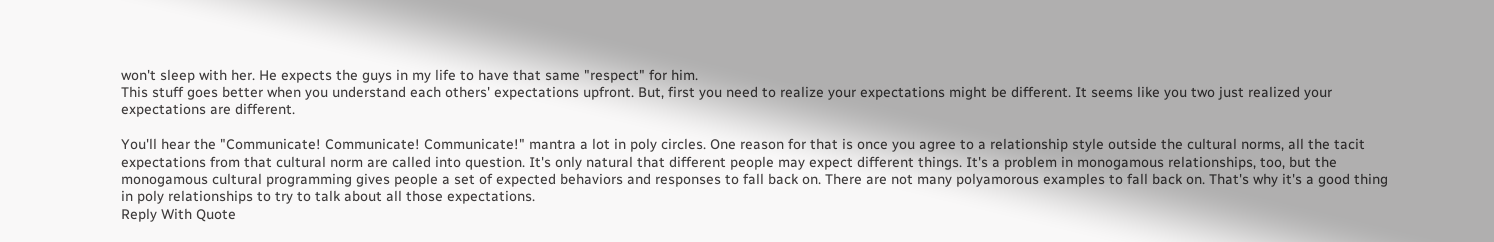won't sleep with her. He expects the guys in my life to have that same "respect" for him.
This stuff goes better when you understand each others' expectations upfront. But, first you need to realize your expectations might be different. It seems like you two just realized your expectations are different.

You'll hear the "Communicate! Communicate! Communicate!" mantra a lot in poly circles. One reason for that is once you agree to a relationship style outside the cultural norms, all the tacit expectations from that cultural norm are called into question. It's only natural that different people may expect different things. It's a problem in monogamous relationships, too, but the monogamous cultural programming gives people a set of expected behaviors and responses to fall back on. There are not many polyamorous examples to fall back on. That's why it's a good thing in poly relationships to try to talk about all those expectations.
Reply With Quote